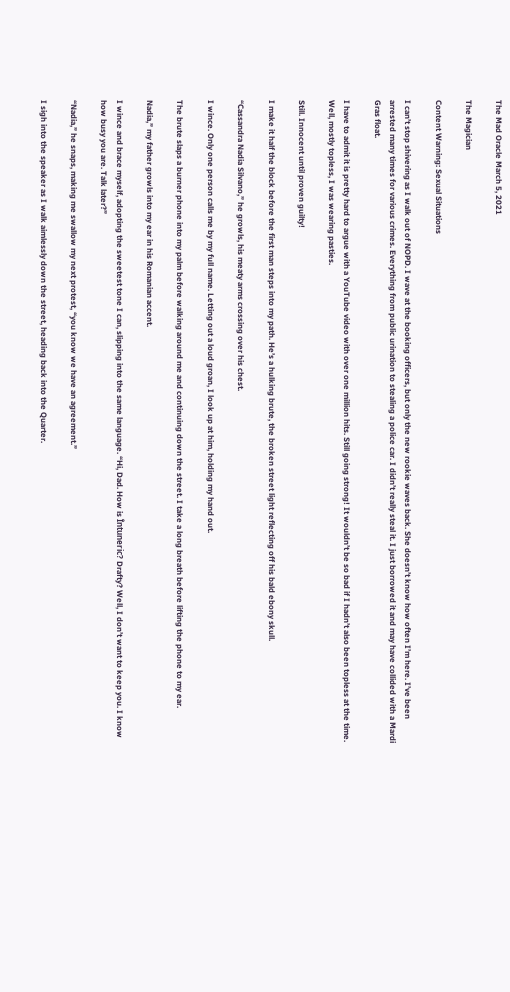The Mad Oracle March 5, 2021

The Magician

Content Warning: Sexual Situations

I can’t stop shivering as I walk out of NOPD. I wave at the booking officers, but only the new rookie waves back. She doesn’t know how often I’m here. I’ve been arrested many times for various crimes. Everything from public urination to stealing a police car. I didn’t really steal it. I just borrowed it and may have collided with a Mardi Gras float.

I have to admit it is pretty hard to argue with a YouTube video with over one million hits. Still going strong! It wouldn’t be so bad if I hadn’t also been topless at the time. Well, mostly topless, I was wearing pasties.

Still. Innocent until proven guilty!

I make it half the block before the first man steps into my path. He’s a hulking brute, the broken street light reflecting off his bald ebony skull.

“Cassandra Nadia Silvano,” he growls, his meaty arms crossing over his chest.

I wince. Only one person calls me by my full name. Letting out a loud groan, I look up at him, holding my hand out.

The brute slaps a burner phone into my palm before walking around me and continuing down the street. I take a long breath before lifting the phone to my ear.

Nadia,” my father growls into my ear in his Romanian accent.

I wince and brace myself, adopting the sweetest tone I can, slipping into the same language. “Hi, Dad. How is Întuneric? Drafty? Well, I don’t want to keep you. I know how busy you are. Talk later?”

“Nadia,” he snaps, making me swallow my next protest, “you know we have an agreement.”

I sigh into the speaker as I walk aimlessly down the street, heading back into the Quarter.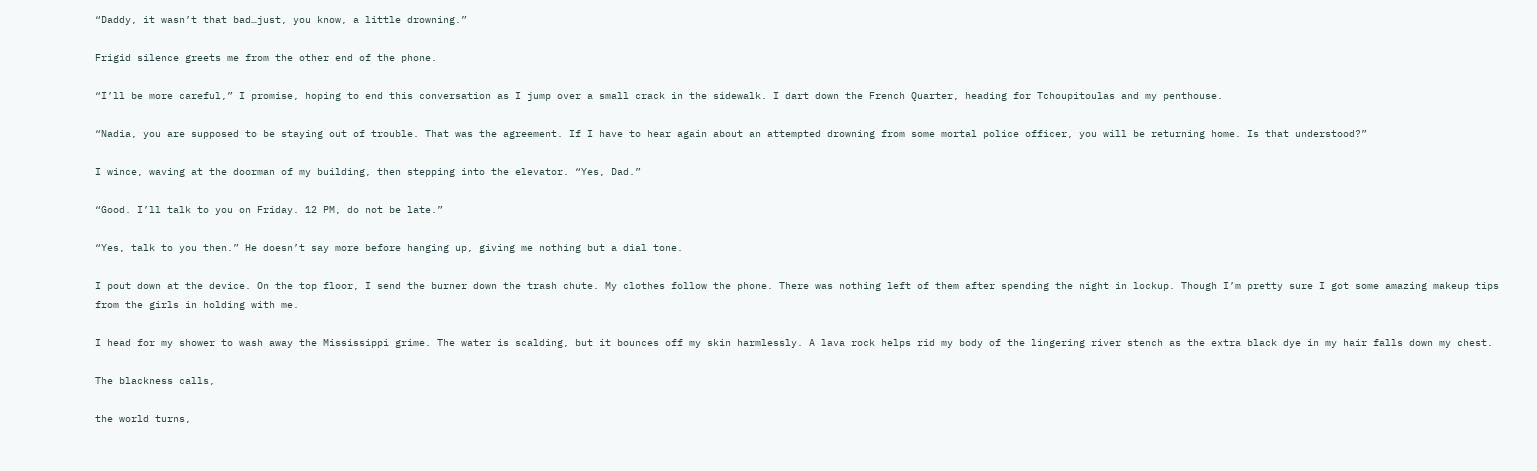“Daddy, it wasn’t that bad…just, you know, a little drowning.”

Frigid silence greets me from the other end of the phone.

“I’ll be more careful,” I promise, hoping to end this conversation as I jump over a small crack in the sidewalk. I dart down the French Quarter, heading for Tchoupitoulas and my penthouse.

“Nadia, you are supposed to be staying out of trouble. That was the agreement. If I have to hear again about an attempted drowning from some mortal police officer, you will be returning home. Is that understood?”

I wince, waving at the doorman of my building, then stepping into the elevator. “Yes, Dad.”

“Good. I’ll talk to you on Friday. 12 PM, do not be late.”

“Yes, talk to you then.” He doesn’t say more before hanging up, giving me nothing but a dial tone.

I pout down at the device. On the top floor, I send the burner down the trash chute. My clothes follow the phone. There was nothing left of them after spending the night in lockup. Though I’m pretty sure I got some amazing makeup tips from the girls in holding with me.

I head for my shower to wash away the Mississippi grime. The water is scalding, but it bounces off my skin harmlessly. A lava rock helps rid my body of the lingering river stench as the extra black dye in my hair falls down my chest.

The blackness calls,

the world turns,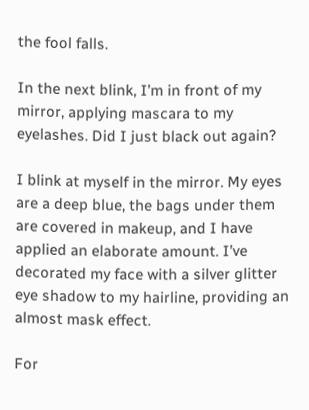the fool falls.

In the next blink, I’m in front of my mirror, applying mascara to my eyelashes. Did I just black out again?

I blink at myself in the mirror. My eyes are a deep blue, the bags under them are covered in makeup, and I have applied an elaborate amount. I’ve decorated my face with a silver glitter eye shadow to my hairline, providing an almost mask effect.

For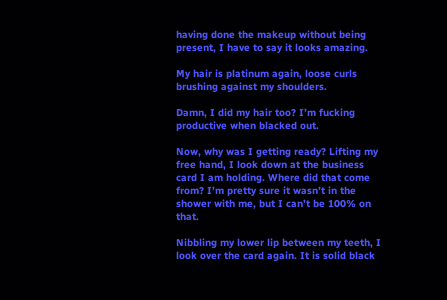having done the makeup without being present, I have to say it looks amazing.

My hair is platinum again, loose curls brushing against my shoulders.

Damn, I did my hair too? I’m fucking productive when blacked out.

Now, why was I getting ready? Lifting my free hand, I look down at the business card I am holding. Where did that come from? I’m pretty sure it wasn’t in the shower with me, but I can’t be 100% on that.

Nibbling my lower lip between my teeth, I look over the card again. It is solid black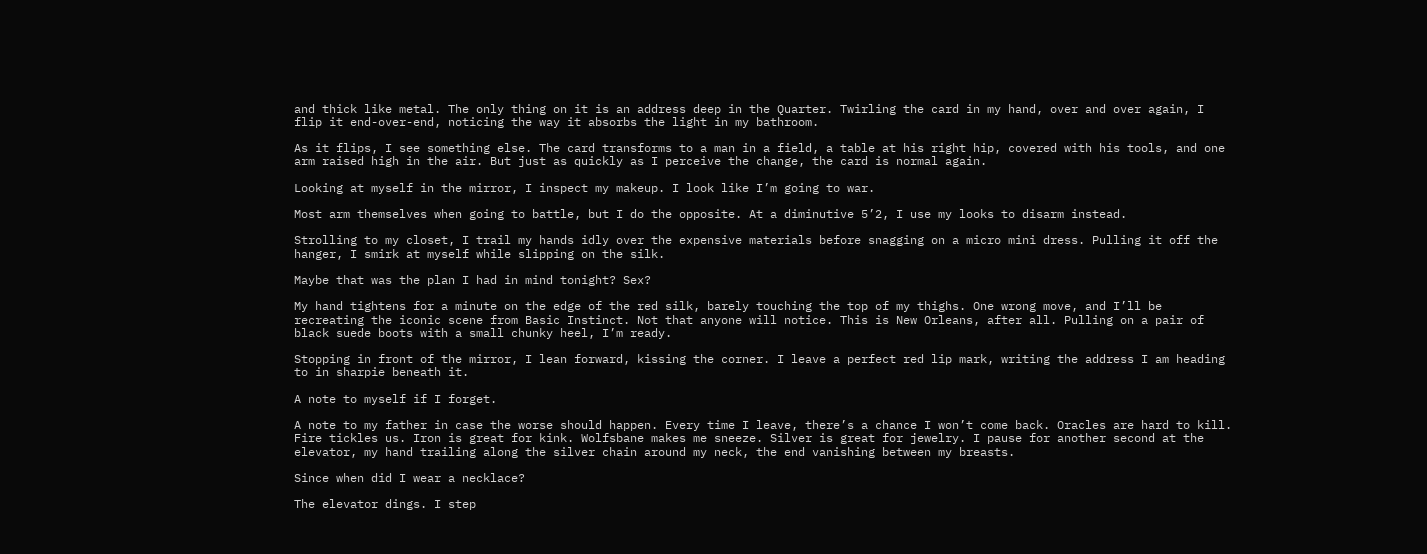and thick like metal. The only thing on it is an address deep in the Quarter. Twirling the card in my hand, over and over again, I flip it end-over-end, noticing the way it absorbs the light in my bathroom.

As it flips, I see something else. The card transforms to a man in a field, a table at his right hip, covered with his tools, and one arm raised high in the air. But just as quickly as I perceive the change, the card is normal again.

Looking at myself in the mirror, I inspect my makeup. I look like I’m going to war.

Most arm themselves when going to battle, but I do the opposite. At a diminutive 5’2, I use my looks to disarm instead.

Strolling to my closet, I trail my hands idly over the expensive materials before snagging on a micro mini dress. Pulling it off the hanger, I smirk at myself while slipping on the silk.

Maybe that was the plan I had in mind tonight? Sex?

My hand tightens for a minute on the edge of the red silk, barely touching the top of my thighs. One wrong move, and I’ll be recreating the iconic scene from Basic Instinct. Not that anyone will notice. This is New Orleans, after all. Pulling on a pair of black suede boots with a small chunky heel, I’m ready.

Stopping in front of the mirror, I lean forward, kissing the corner. I leave a perfect red lip mark, writing the address I am heading to in sharpie beneath it.

A note to myself if I forget.

A note to my father in case the worse should happen. Every time I leave, there’s a chance I won’t come back. Oracles are hard to kill. Fire tickles us. Iron is great for kink. Wolfsbane makes me sneeze. Silver is great for jewelry. I pause for another second at the elevator, my hand trailing along the silver chain around my neck, the end vanishing between my breasts.

Since when did I wear a necklace?

The elevator dings. I step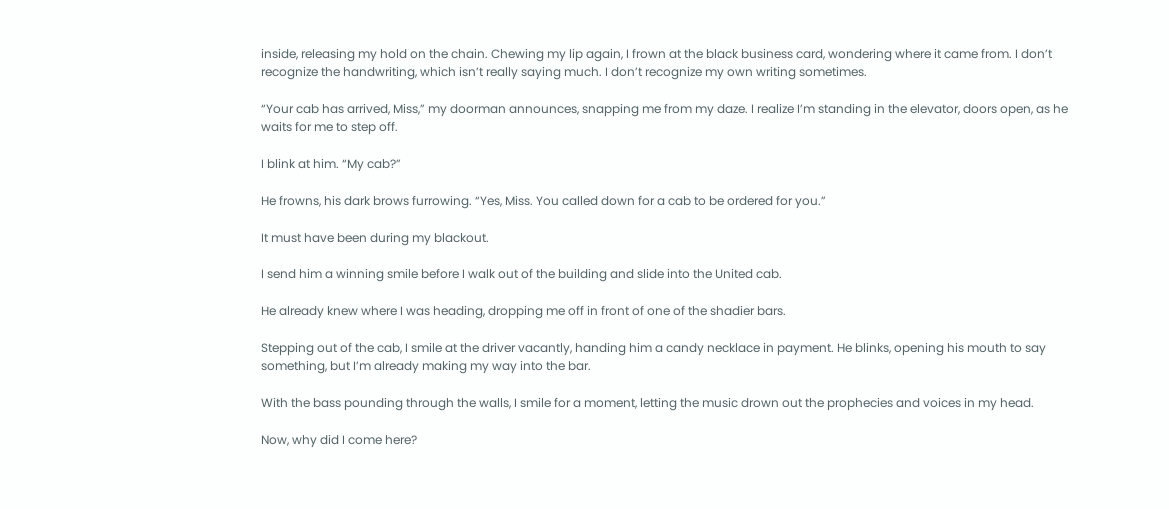inside, releasing my hold on the chain. Chewing my lip again, I frown at the black business card, wondering where it came from. I don’t recognize the handwriting, which isn’t really saying much. I don’t recognize my own writing sometimes.

“Your cab has arrived, Miss,” my doorman announces, snapping me from my daze. I realize I’m standing in the elevator, doors open, as he waits for me to step off.

I blink at him. “My cab?”

He frowns, his dark brows furrowing. “Yes, Miss. You called down for a cab to be ordered for you.”

It must have been during my blackout.

I send him a winning smile before I walk out of the building and slide into the United cab.

He already knew where I was heading, dropping me off in front of one of the shadier bars.

Stepping out of the cab, I smile at the driver vacantly, handing him a candy necklace in payment. He blinks, opening his mouth to say something, but I’m already making my way into the bar.

With the bass pounding through the walls, I smile for a moment, letting the music drown out the prophecies and voices in my head.

Now, why did I come here?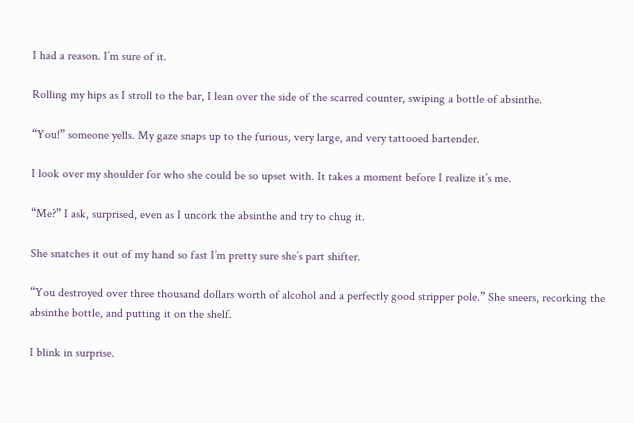I had a reason. I’m sure of it.

Rolling my hips as I stroll to the bar, I lean over the side of the scarred counter, swiping a bottle of absinthe.

“You!” someone yells. My gaze snaps up to the furious, very large, and very tattooed bartender.

I look over my shoulder for who she could be so upset with. It takes a moment before I realize it’s me.

“Me?” I ask, surprised, even as I uncork the absinthe and try to chug it.

She snatches it out of my hand so fast I’m pretty sure she’s part shifter.

“You destroyed over three thousand dollars worth of alcohol and a perfectly good stripper pole.” She sneers, recorking the absinthe bottle, and putting it on the shelf.

I blink in surprise.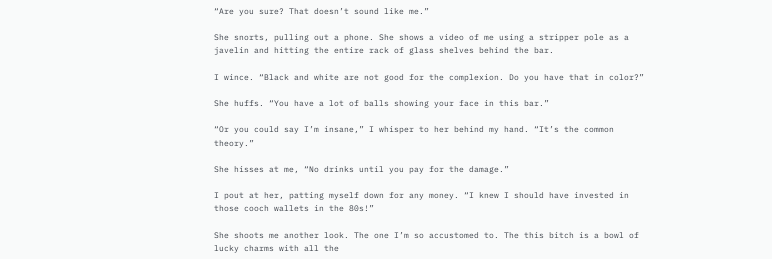“Are you sure? That doesn’t sound like me.”

She snorts, pulling out a phone. She shows a video of me using a stripper pole as a javelin and hitting the entire rack of glass shelves behind the bar.

I wince. “Black and white are not good for the complexion. Do you have that in color?”

She huffs. “You have a lot of balls showing your face in this bar.”

“Or you could say I’m insane,” I whisper to her behind my hand. “It’s the common theory.”

She hisses at me, “No drinks until you pay for the damage.”

I pout at her, patting myself down for any money. “I knew I should have invested in those cooch wallets in the 80s!”

She shoots me another look. The one I’m so accustomed to. The this bitch is a bowl of lucky charms with all the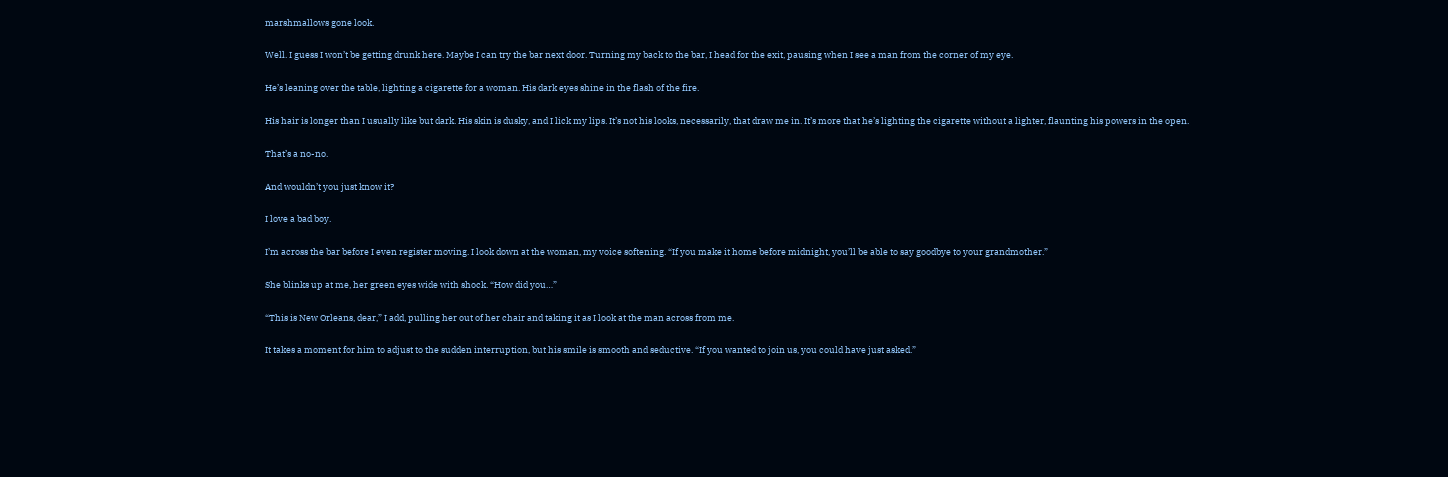marshmallows gone look.

Well. I guess I won’t be getting drunk here. Maybe I can try the bar next door. Turning my back to the bar, I head for the exit, pausing when I see a man from the corner of my eye.

He’s leaning over the table, lighting a cigarette for a woman. His dark eyes shine in the flash of the fire.

His hair is longer than I usually like but dark. His skin is dusky, and I lick my lips. It’s not his looks, necessarily, that draw me in. It’s more that he’s lighting the cigarette without a lighter, flaunting his powers in the open.

That’s a no-no.

And wouldn’t you just know it?

I love a bad boy.

I’m across the bar before I even register moving. I look down at the woman, my voice softening. “If you make it home before midnight, you’ll be able to say goodbye to your grandmother.”

She blinks up at me, her green eyes wide with shock. “How did you…”

“This is New Orleans, dear,” I add, pulling her out of her chair and taking it as I look at the man across from me.

It takes a moment for him to adjust to the sudden interruption, but his smile is smooth and seductive. “If you wanted to join us, you could have just asked.”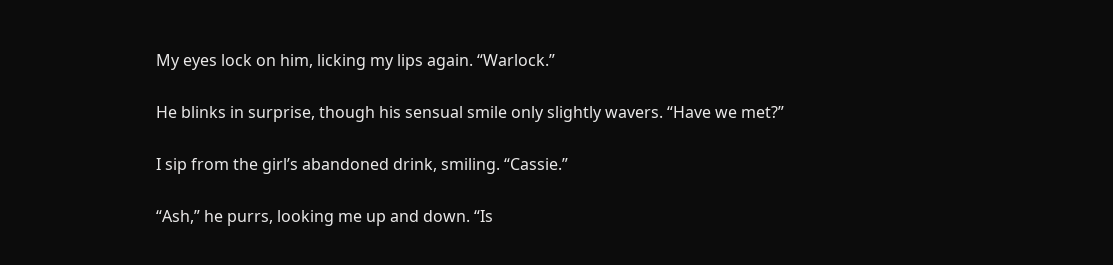My eyes lock on him, licking my lips again. “Warlock.”

He blinks in surprise, though his sensual smile only slightly wavers. “Have we met?”

I sip from the girl’s abandoned drink, smiling. “Cassie.”

“Ash,” he purrs, looking me up and down. “Is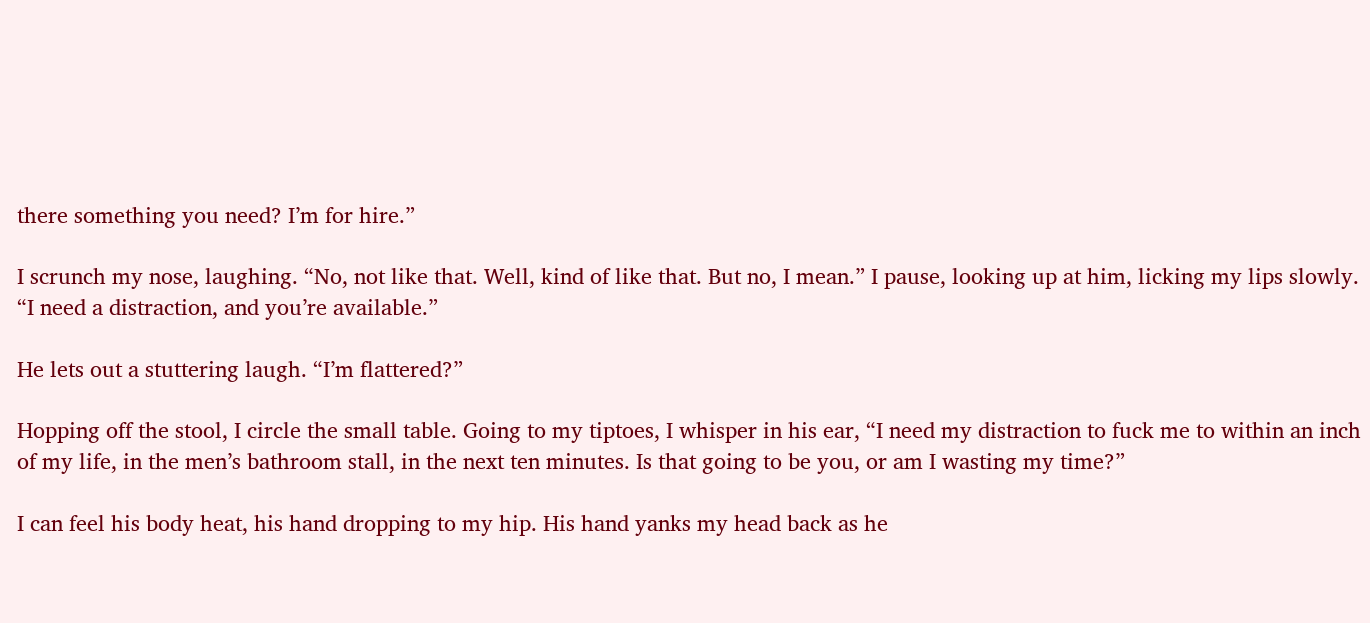there something you need? I’m for hire.”

I scrunch my nose, laughing. “No, not like that. Well, kind of like that. But no, I mean.” I pause, looking up at him, licking my lips slowly. “I need a distraction, and you’re available.”

He lets out a stuttering laugh. “I’m flattered?”

Hopping off the stool, I circle the small table. Going to my tiptoes, I whisper in his ear, “I need my distraction to fuck me to within an inch of my life, in the men’s bathroom stall, in the next ten minutes. Is that going to be you, or am I wasting my time?”

I can feel his body heat, his hand dropping to my hip. His hand yanks my head back as he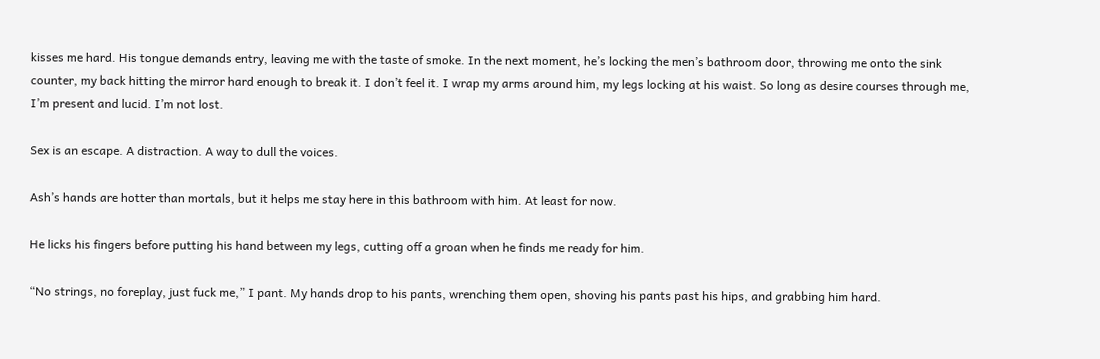kisses me hard. His tongue demands entry, leaving me with the taste of smoke. In the next moment, he’s locking the men’s bathroom door, throwing me onto the sink counter, my back hitting the mirror hard enough to break it. I don’t feel it. I wrap my arms around him, my legs locking at his waist. So long as desire courses through me, I’m present and lucid. I’m not lost.

Sex is an escape. A distraction. A way to dull the voices.

Ash’s hands are hotter than mortals, but it helps me stay here in this bathroom with him. At least for now.

He licks his fingers before putting his hand between my legs, cutting off a groan when he finds me ready for him.

“No strings, no foreplay, just fuck me,” I pant. My hands drop to his pants, wrenching them open, shoving his pants past his hips, and grabbing him hard.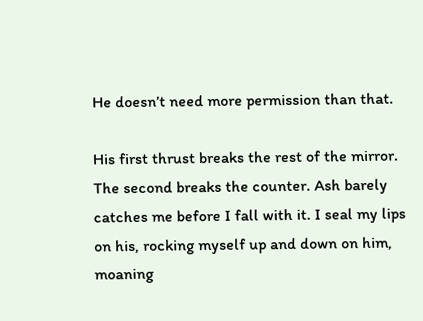He doesn’t need more permission than that.

His first thrust breaks the rest of the mirror. The second breaks the counter. Ash barely catches me before I fall with it. I seal my lips on his, rocking myself up and down on him, moaning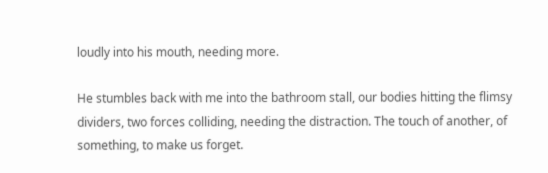loudly into his mouth, needing more.

He stumbles back with me into the bathroom stall, our bodies hitting the flimsy dividers, two forces colliding, needing the distraction. The touch of another, of something, to make us forget.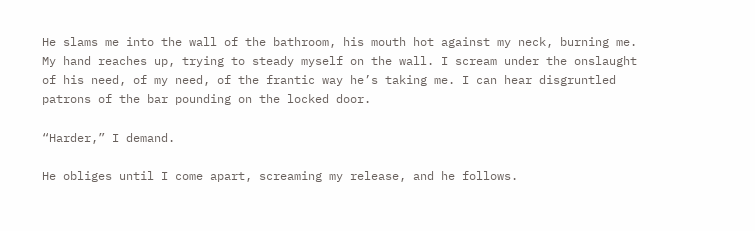He slams me into the wall of the bathroom, his mouth hot against my neck, burning me. My hand reaches up, trying to steady myself on the wall. I scream under the onslaught of his need, of my need, of the frantic way he’s taking me. I can hear disgruntled patrons of the bar pounding on the locked door.

“Harder,” I demand.

He obliges until I come apart, screaming my release, and he follows.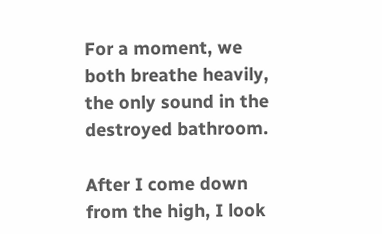For a moment, we both breathe heavily, the only sound in the destroyed bathroom.

After I come down from the high, I look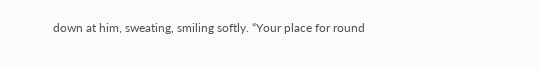down at him, sweating, smiling softly. “Your place for round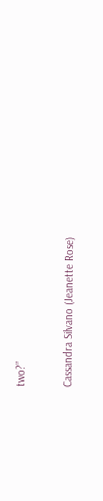two?”

Cassandra Silvano (Jeanette Rose)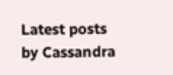Latest posts by Cassandra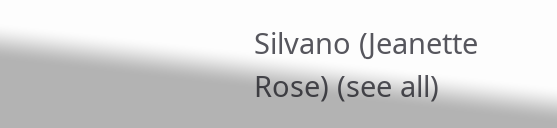Silvano (Jeanette Rose) (see all)